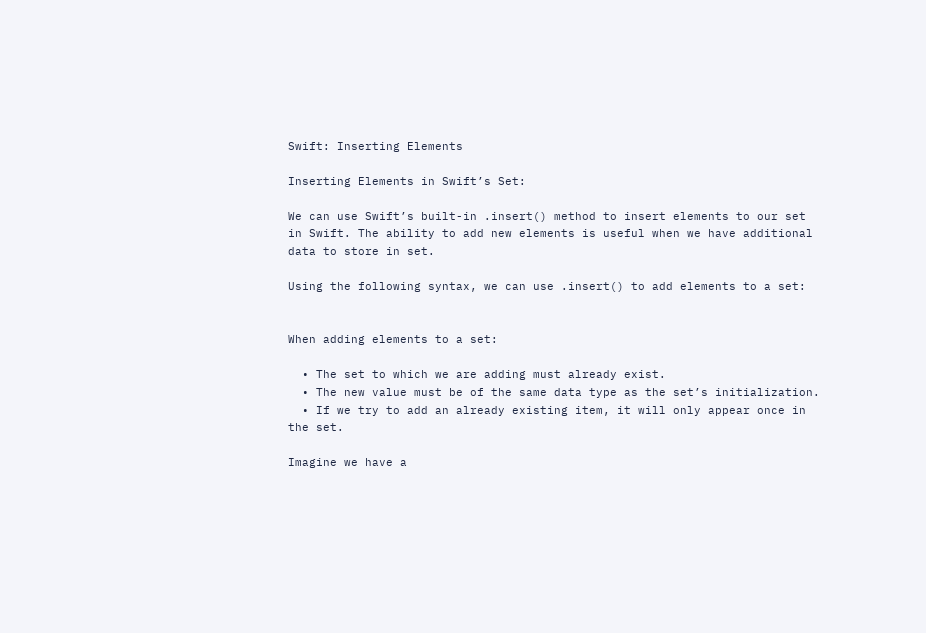Swift: Inserting Elements

Inserting Elements in Swift’s Set:

We can use Swift’s built-in .insert() method to insert elements to our set in Swift. The ability to add new elements is useful when we have additional data to store in set.

Using the following syntax, we can use .insert() to add elements to a set:


When adding elements to a set:

  • The set to which we are adding must already exist.
  • The new value must be of the same data type as the set’s initialization.
  • If we try to add an already existing item, it will only appear once in the set.

Imagine we have a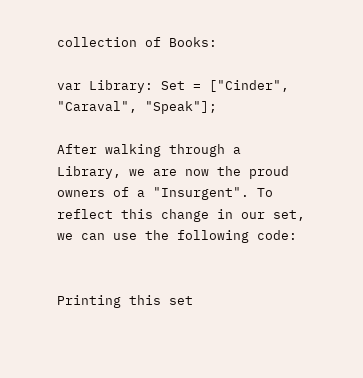collection of Books:

var Library: Set = ["Cinder", "Caraval", "Speak"];

After walking through a Library, we are now the proud owners of a "Insurgent". To reflect this change in our set, we can use the following code:


Printing this set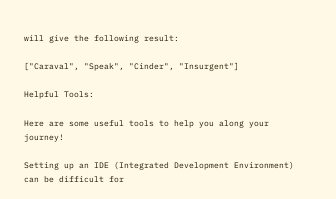will give the following result:

["Caraval", "Speak", "Cinder", "Insurgent"]

Helpful Tools:

Here are some useful tools to help you along your journey!

Setting up an IDE (Integrated Development Environment) can be difficult for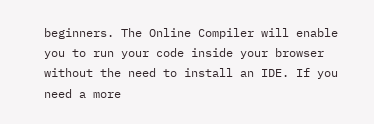beginners. The Online Compiler will enable you to run your code inside your browser without the need to install an IDE. If you need a more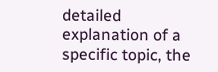detailed explanation of a specific topic, the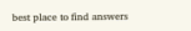best place to find answers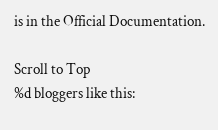is in the Official Documentation.

Scroll to Top
%d bloggers like this: